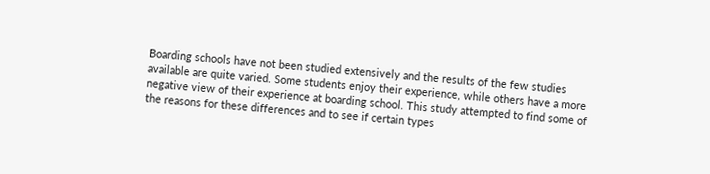Boarding schools have not been studied extensively and the results of the few studies available are quite varied. Some students enjoy their experience, while others have a more negative view of their experience at boarding school. This study attempted to find some of the reasons for these differences and to see if certain types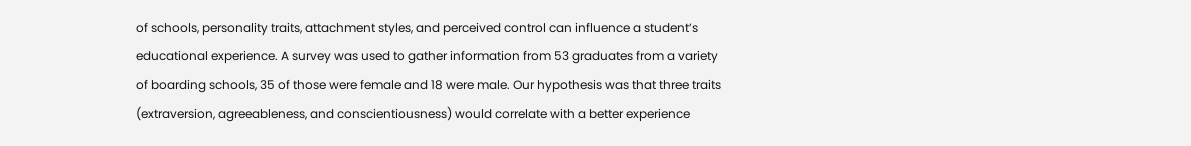of schools, personality traits, attachment styles, and perceived control can influence a student’s educational experience. A survey was used to gather information from 53 graduates from a variety of boarding schools, 35 of those were female and 18 were male. Our hypothesis was that three traits (extraversion, agreeableness, and conscientiousness) would correlate with a better experience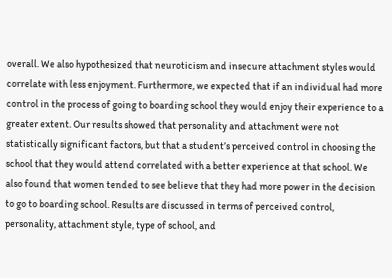overall. We also hypothesized that neuroticism and insecure attachment styles would correlate with less enjoyment. Furthermore, we expected that if an individual had more control in the process of going to boarding school they would enjoy their experience to a greater extent. Our results showed that personality and attachment were not statistically significant factors, but that a student’s perceived control in choosing the school that they would attend correlated with a better experience at that school. We also found that women tended to see believe that they had more power in the decision to go to boarding school. Results are discussed in terms of perceived control, personality, attachment style, type of school, and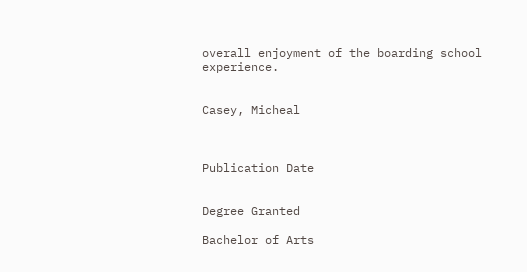overall enjoyment of the boarding school experience.


Casey, Micheal



Publication Date


Degree Granted

Bachelor of Arts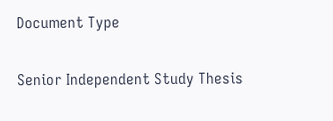Document Type

Senior Independent Study Thesis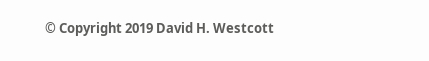© Copyright 2019 David H. Westcott